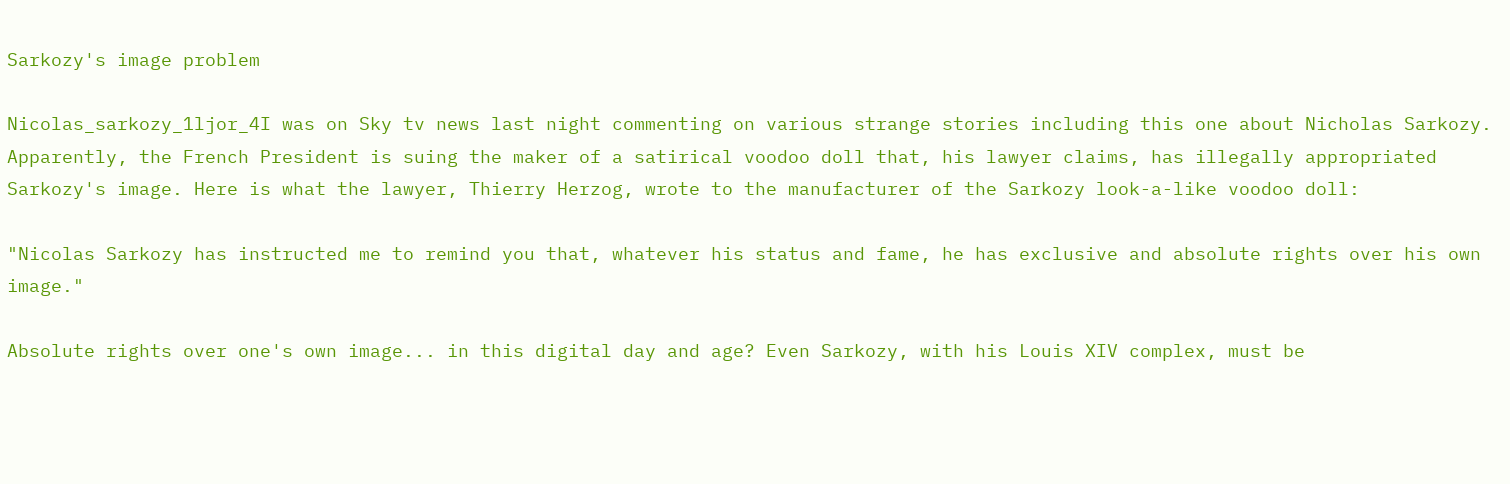Sarkozy's image problem

Nicolas_sarkozy_1ljor_4I was on Sky tv news last night commenting on various strange stories including this one about Nicholas Sarkozy. Apparently, the French President is suing the maker of a satirical voodoo doll that, his lawyer claims, has illegally appropriated Sarkozy's image. Here is what the lawyer, Thierry Herzog, wrote to the manufacturer of the Sarkozy look-a-like voodoo doll:

"Nicolas Sarkozy has instructed me to remind you that, whatever his status and fame, he has exclusive and absolute rights over his own image."

Absolute rights over one's own image... in this digital day and age? Even Sarkozy, with his Louis XIV complex, must be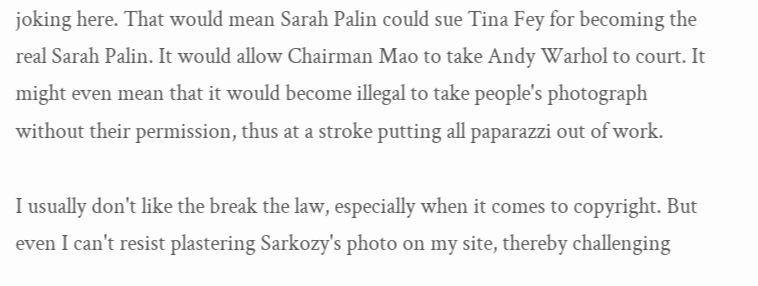joking here. That would mean Sarah Palin could sue Tina Fey for becoming the real Sarah Palin. It would allow Chairman Mao to take Andy Warhol to court. It might even mean that it would become illegal to take people's photograph without their permission, thus at a stroke putting all paparazzi out of work.

I usually don't like the break the law, especially when it comes to copyright. But even I can't resist plastering Sarkozy's photo on my site, thereby challenging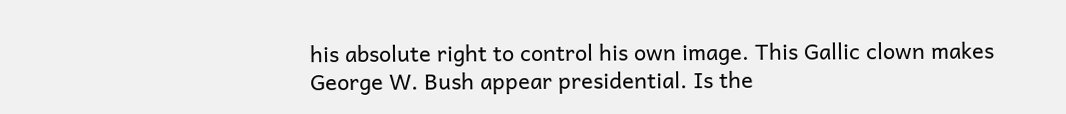his absolute right to control his own image. This Gallic clown makes George W. Bush appear presidential. Is the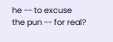he -- to excuse the pun -- for real?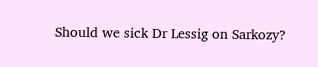Should we sick Dr Lessig on Sarkozy?